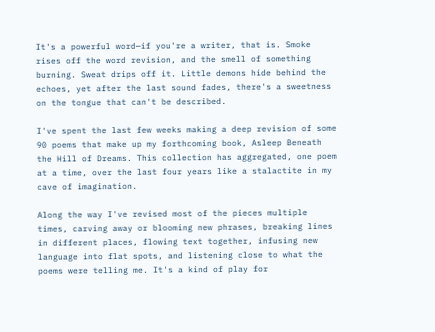It's a powerful word—if you're a writer, that is. Smoke rises off the word revision, and the smell of something burning. Sweat drips off it. Little demons hide behind the echoes, yet after the last sound fades, there's a sweetness on the tongue that can't be described.

I've spent the last few weeks making a deep revision of some 90 poems that make up my forthcoming book, Asleep Beneath the Hill of Dreams. This collection has aggregated, one poem at a time, over the last four years like a stalactite in my cave of imagination.

Along the way I've revised most of the pieces multiple times, carving away or blooming new phrases, breaking lines in different places, flowing text together, infusing new language into flat spots, and listening close to what the poems were telling me. It's a kind of play for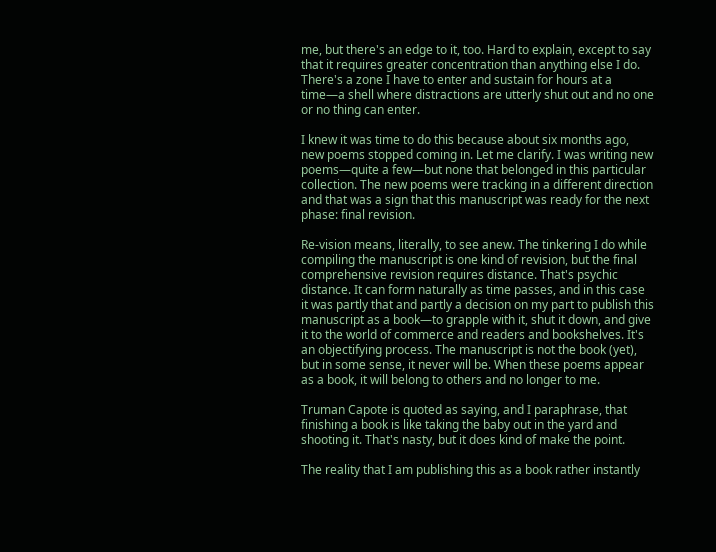me, but there's an edge to it, too. Hard to explain, except to say that it requires greater concentration than anything else I do. There's a zone I have to enter and sustain for hours at a time—a shell where distractions are utterly shut out and no one or no thing can enter.

I knew it was time to do this because about six months ago, new poems stopped coming in. Let me clarify. I was writing new poems—quite a few—but none that belonged in this particular collection. The new poems were tracking in a different direction and that was a sign that this manuscript was ready for the next phase: final revision.

Re-vision means, literally, to see anew. The tinkering I do while compiling the manuscript is one kind of revision, but the final comprehensive revision requires distance. That's psychic distance. It can form naturally as time passes, and in this case it was partly that and partly a decision on my part to publish this manuscript as a book—to grapple with it, shut it down, and give it to the world of commerce and readers and bookshelves. It's an objectifying process. The manuscript is not the book (yet), but in some sense, it never will be. When these poems appear as a book, it will belong to others and no longer to me.

Truman Capote is quoted as saying, and I paraphrase, that finishing a book is like taking the baby out in the yard and shooting it. That's nasty, but it does kind of make the point.

The reality that I am publishing this as a book rather instantly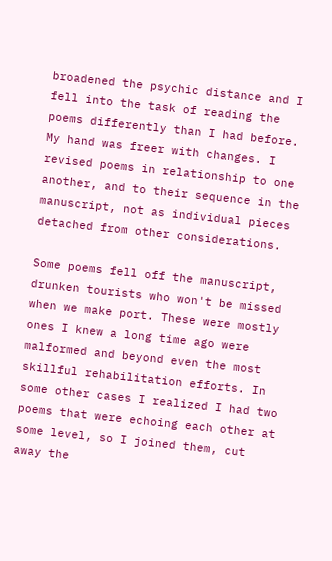broadened the psychic distance and I fell into the task of reading the poems differently than I had before. My hand was freer with changes. I revised poems in relationship to one another, and to their sequence in the manuscript, not as individual pieces detached from other considerations.

Some poems fell off the manuscript, drunken tourists who won't be missed when we make port. These were mostly ones I knew a long time ago were malformed and beyond even the most skillful rehabilitation efforts. In some other cases I realized I had two poems that were echoing each other at some level, so I joined them, cut away the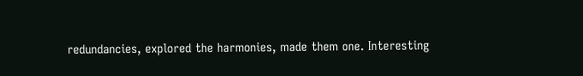redundancies, explored the harmonies, made them one. Interesting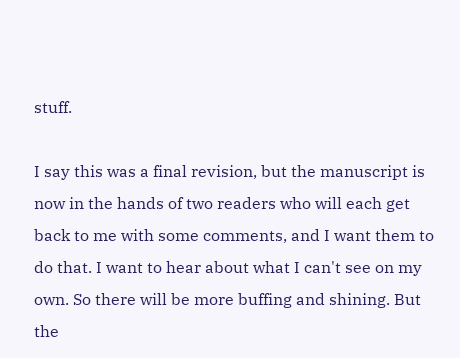stuff.

I say this was a final revision, but the manuscript is now in the hands of two readers who will each get back to me with some comments, and I want them to do that. I want to hear about what I can't see on my own. So there will be more buffing and shining. But the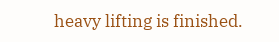heavy lifting is finished.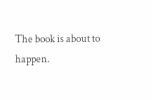The book is about to happen.